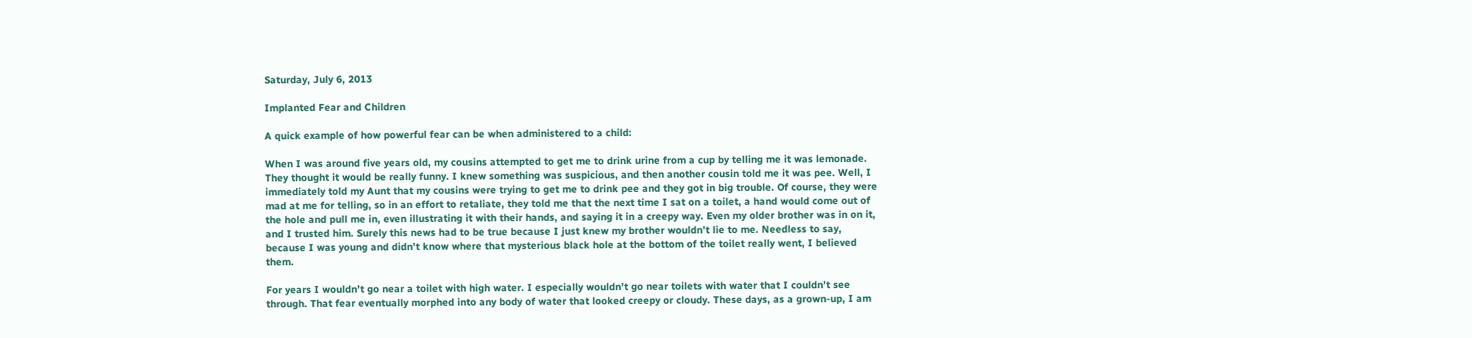Saturday, July 6, 2013

Implanted Fear and Children

A quick example of how powerful fear can be when administered to a child:

When I was around five years old, my cousins attempted to get me to drink urine from a cup by telling me it was lemonade. They thought it would be really funny. I knew something was suspicious, and then another cousin told me it was pee. Well, I immediately told my Aunt that my cousins were trying to get me to drink pee and they got in big trouble. Of course, they were mad at me for telling, so in an effort to retaliate, they told me that the next time I sat on a toilet, a hand would come out of the hole and pull me in, even illustrating it with their hands, and saying it in a creepy way. Even my older brother was in on it, and I trusted him. Surely this news had to be true because I just knew my brother wouldn’t lie to me. Needless to say, because I was young and didn’t know where that mysterious black hole at the bottom of the toilet really went, I believed them.

For years I wouldn’t go near a toilet with high water. I especially wouldn’t go near toilets with water that I couldn’t see through. That fear eventually morphed into any body of water that looked creepy or cloudy. These days, as a grown-up, I am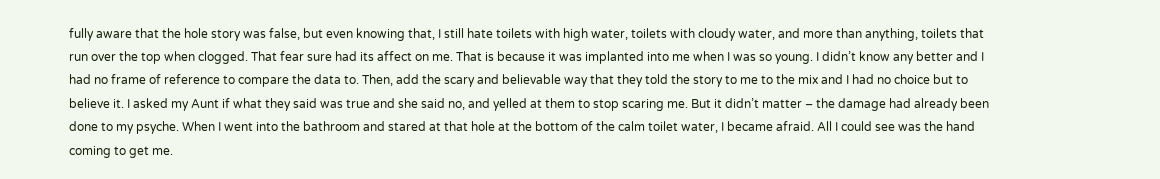fully aware that the hole story was false, but even knowing that, I still hate toilets with high water, toilets with cloudy water, and more than anything, toilets that run over the top when clogged. That fear sure had its affect on me. That is because it was implanted into me when I was so young. I didn’t know any better and I had no frame of reference to compare the data to. Then, add the scary and believable way that they told the story to me to the mix and I had no choice but to believe it. I asked my Aunt if what they said was true and she said no, and yelled at them to stop scaring me. But it didn’t matter – the damage had already been done to my psyche. When I went into the bathroom and stared at that hole at the bottom of the calm toilet water, I became afraid. All I could see was the hand coming to get me.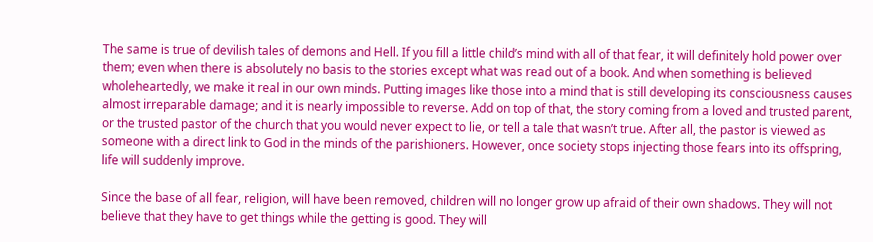The same is true of devilish tales of demons and Hell. If you fill a little child’s mind with all of that fear, it will definitely hold power over them; even when there is absolutely no basis to the stories except what was read out of a book. And when something is believed wholeheartedly, we make it real in our own minds. Putting images like those into a mind that is still developing its consciousness causes almost irreparable damage; and it is nearly impossible to reverse. Add on top of that, the story coming from a loved and trusted parent, or the trusted pastor of the church that you would never expect to lie, or tell a tale that wasn’t true. After all, the pastor is viewed as someone with a direct link to God in the minds of the parishioners. However, once society stops injecting those fears into its offspring, life will suddenly improve.

Since the base of all fear, religion, will have been removed, children will no longer grow up afraid of their own shadows. They will not believe that they have to get things while the getting is good. They will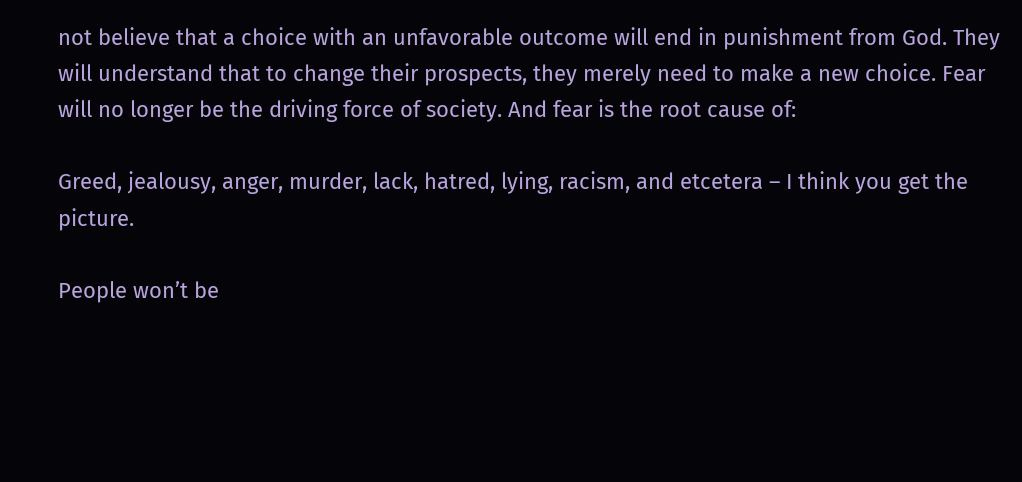not believe that a choice with an unfavorable outcome will end in punishment from God. They will understand that to change their prospects, they merely need to make a new choice. Fear will no longer be the driving force of society. And fear is the root cause of:

Greed, jealousy, anger, murder, lack, hatred, lying, racism, and etcetera – I think you get the picture.

People won’t be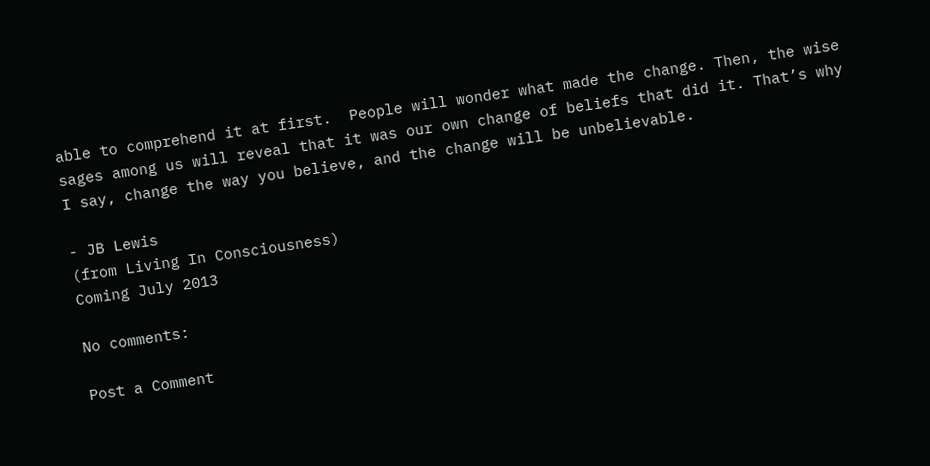able to comprehend it at first.  People will wonder what made the change. Then, the wise sages among us will reveal that it was our own change of beliefs that did it. That’s why I say, change the way you believe, and the change will be unbelievable.

- JB Lewis
(from Living In Consciousness)
Coming July 2013

No comments:

Post a Comment